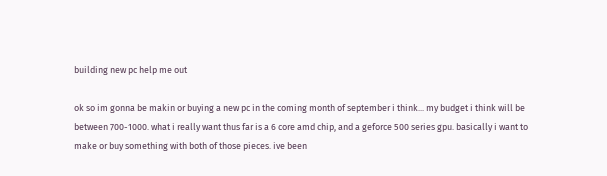building new pc help me out

ok so im gonna be makin or buying a new pc in the coming month of september i think... my budget i think will be between 700-1000. what i really want thus far is a 6 core amd chip, and a geforce 500 series gpu. basically i want to make or buy something with both of those pieces. ive been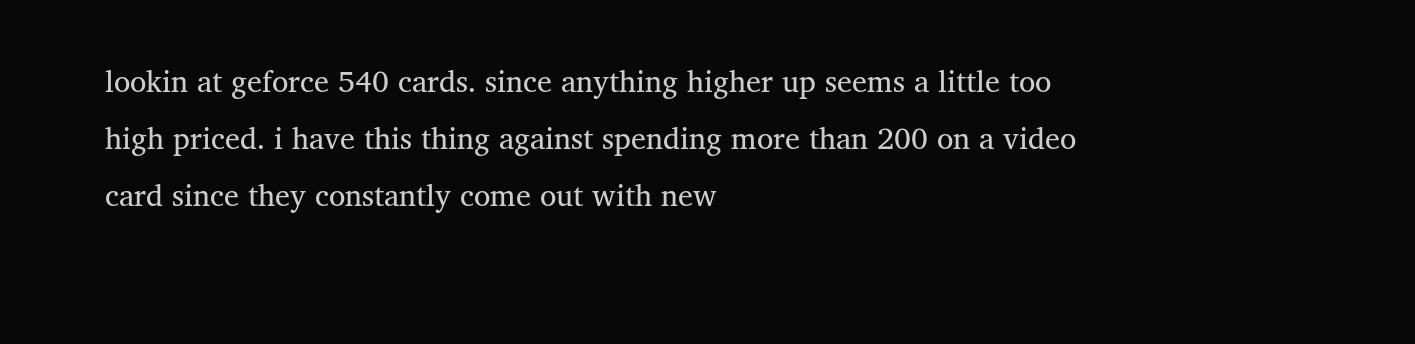lookin at geforce 540 cards. since anything higher up seems a little too high priced. i have this thing against spending more than 200 on a video card since they constantly come out with new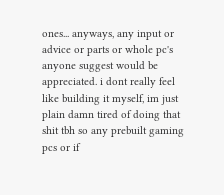ones... anyways, any input or advice or parts or whole pc's anyone suggest would be appreciated. i dont really feel like building it myself, im just plain damn tired of doing that shit tbh so any prebuilt gaming pcs or if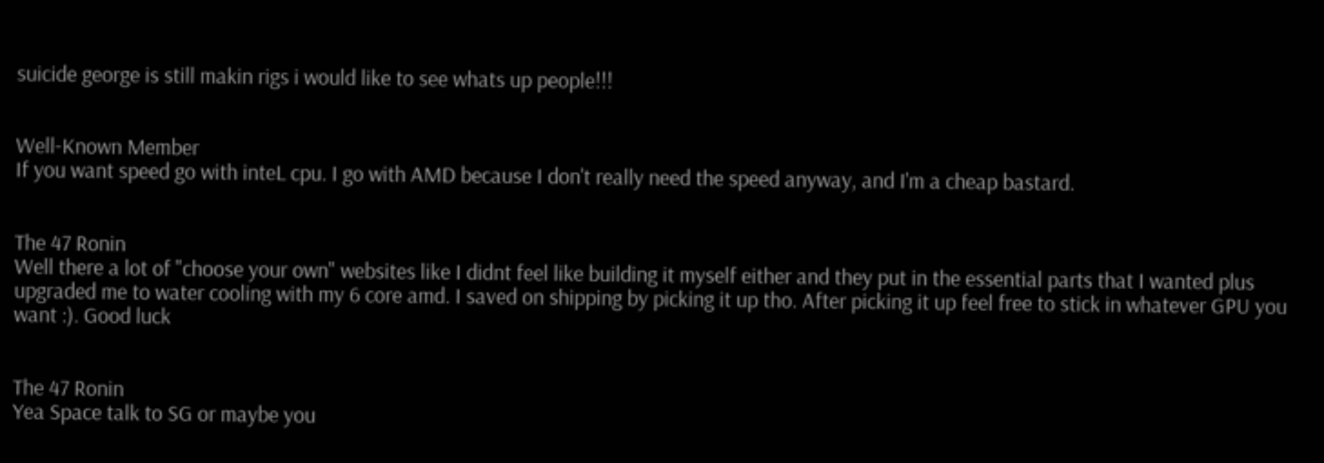suicide george is still makin rigs i would like to see whats up people!!!


Well-Known Member
If you want speed go with inteL cpu. I go with AMD because I don't really need the speed anyway, and I'm a cheap bastard.


The 47 Ronin
Well there a lot of "choose your own" websites like I didnt feel like building it myself either and they put in the essential parts that I wanted plus upgraded me to water cooling with my 6 core amd. I saved on shipping by picking it up tho. After picking it up feel free to stick in whatever GPU you want :). Good luck


The 47 Ronin
Yea Space talk to SG or maybe you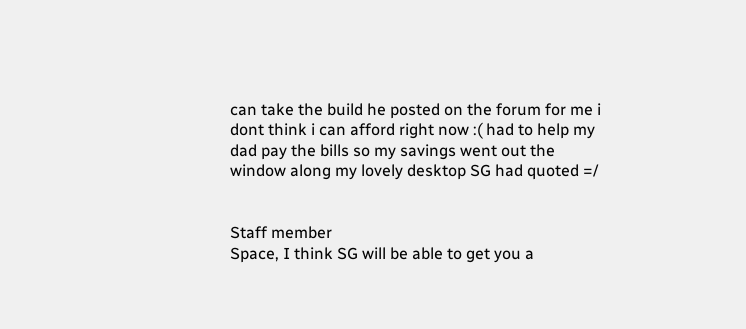can take the build he posted on the forum for me i dont think i can afford right now :( had to help my dad pay the bills so my savings went out the window along my lovely desktop SG had quoted =/


Staff member
Space, I think SG will be able to get you a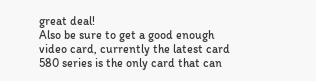great deal!
Also be sure to get a good enough video card, currently the latest card 580 series is the only card that can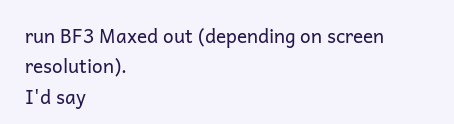run BF3 Maxed out (depending on screen resolution).
I'd say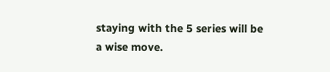staying with the 5 series will be a wise move.